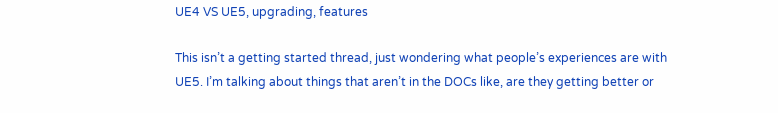UE4 VS UE5, upgrading, features

This isn’t a getting started thread, just wondering what people’s experiences are with UE5. I’m talking about things that aren’t in the DOCs like, are they getting better or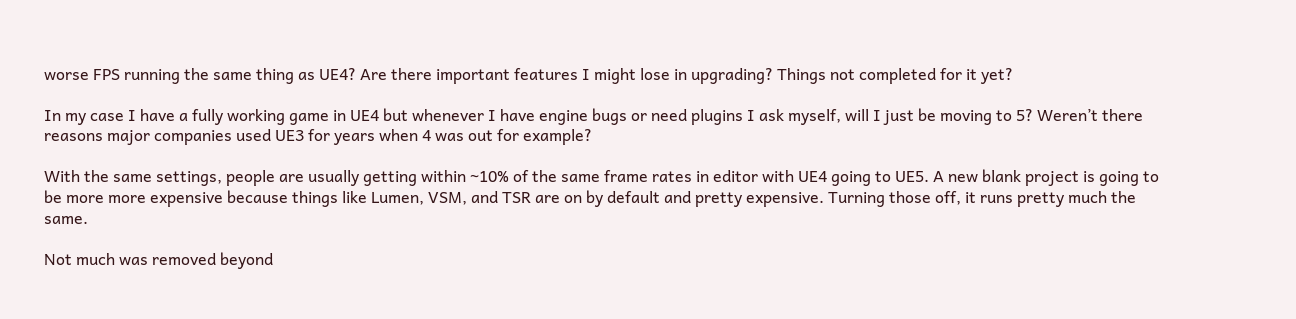worse FPS running the same thing as UE4? Are there important features I might lose in upgrading? Things not completed for it yet?

In my case I have a fully working game in UE4 but whenever I have engine bugs or need plugins I ask myself, will I just be moving to 5? Weren’t there reasons major companies used UE3 for years when 4 was out for example?

With the same settings, people are usually getting within ~10% of the same frame rates in editor with UE4 going to UE5. A new blank project is going to be more more expensive because things like Lumen, VSM, and TSR are on by default and pretty expensive. Turning those off, it runs pretty much the same.

Not much was removed beyond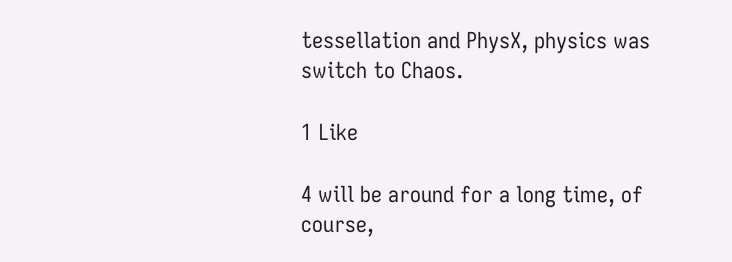tessellation and PhysX, physics was switch to Chaos.

1 Like

4 will be around for a long time, of course,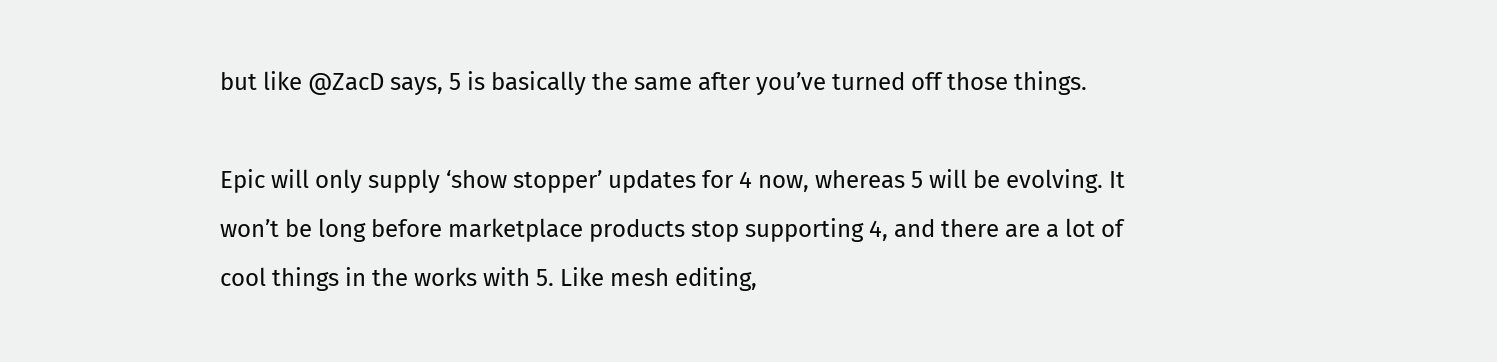but like @ZacD says, 5 is basically the same after you’ve turned off those things.

Epic will only supply ‘show stopper’ updates for 4 now, whereas 5 will be evolving. It won’t be long before marketplace products stop supporting 4, and there are a lot of cool things in the works with 5. Like mesh editing,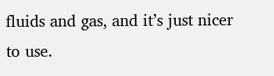fluids and gas, and it’s just nicer to use.